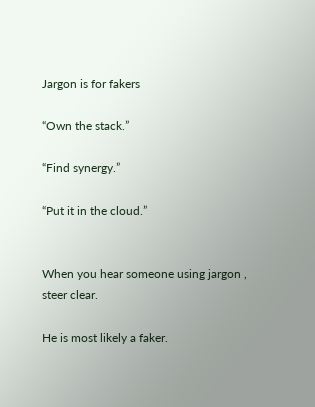Jargon is for fakers

“Own the stack.”

“Find synergy.”

“Put it in the cloud.”


When you hear someone using jargon , steer clear.

He is most likely a faker.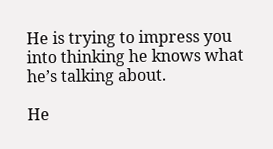He is trying to impress you into thinking he knows what he’s talking about.

He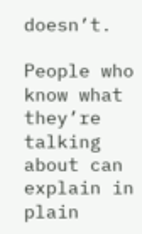doesn’t.

People who know what they’re talking about can explain in plain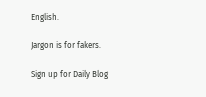English.

Jargon is for fakers.

Sign up for Daily Blog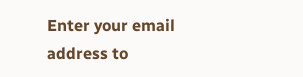Enter your email address to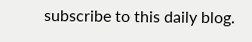subscribe to this daily blog.